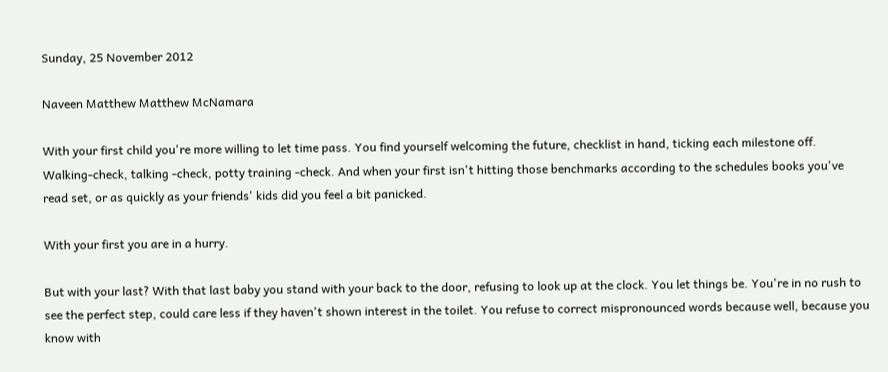Sunday, 25 November 2012

Naveen Matthew Matthew McNamara

With your first child you're more willing to let time pass. You find yourself welcoming the future, checklist in hand, ticking each milestone off. Walking-check, talking -check, potty training -check. And when your first isn't hitting those benchmarks according to the schedules books you've read set, or as quickly as your friends' kids did you feel a bit panicked.

With your first you are in a hurry.

But with your last? With that last baby you stand with your back to the door, refusing to look up at the clock. You let things be. You're in no rush to see the perfect step, could care less if they haven't shown interest in the toilet. You refuse to correct mispronounced words because well, because you know with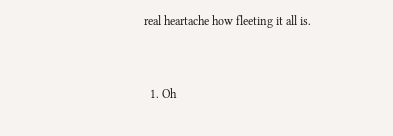real heartache how fleeting it all is.


  1. Oh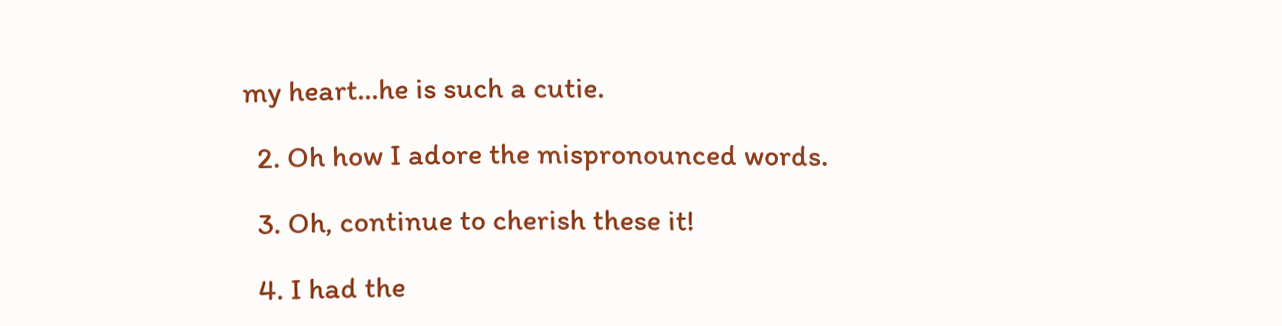my heart...he is such a cutie.

  2. Oh how I adore the mispronounced words.

  3. Oh, continue to cherish these it!

  4. I had the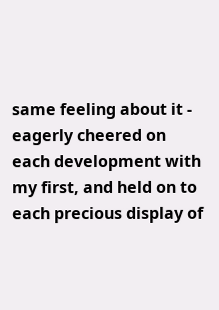same feeling about it - eagerly cheered on each development with my first, and held on to each precious display of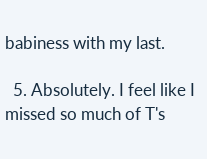babiness with my last.

  5. Absolutely. I feel like I missed so much of T's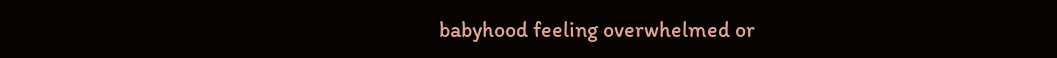babyhood feeling overwhelmed or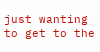just wanting to get to the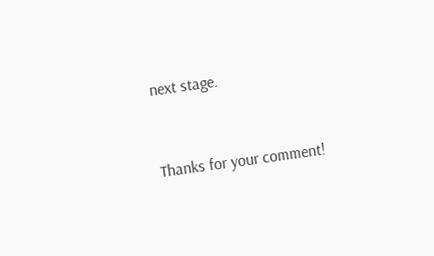next stage.


Thanks for your comment!